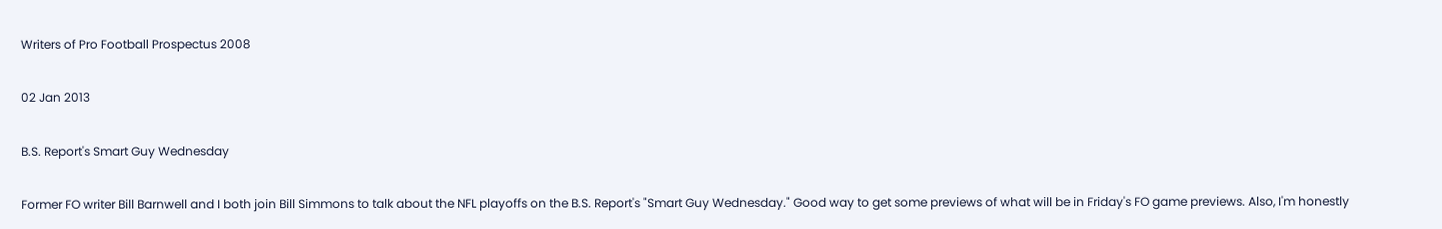Writers of Pro Football Prospectus 2008

02 Jan 2013

B.S. Report's Smart Guy Wednesday

Former FO writer Bill Barnwell and I both join Bill Simmons to talk about the NFL playoffs on the B.S. Report's "Smart Guy Wednesday." Good way to get some previews of what will be in Friday's FO game previews. Also, I'm honestly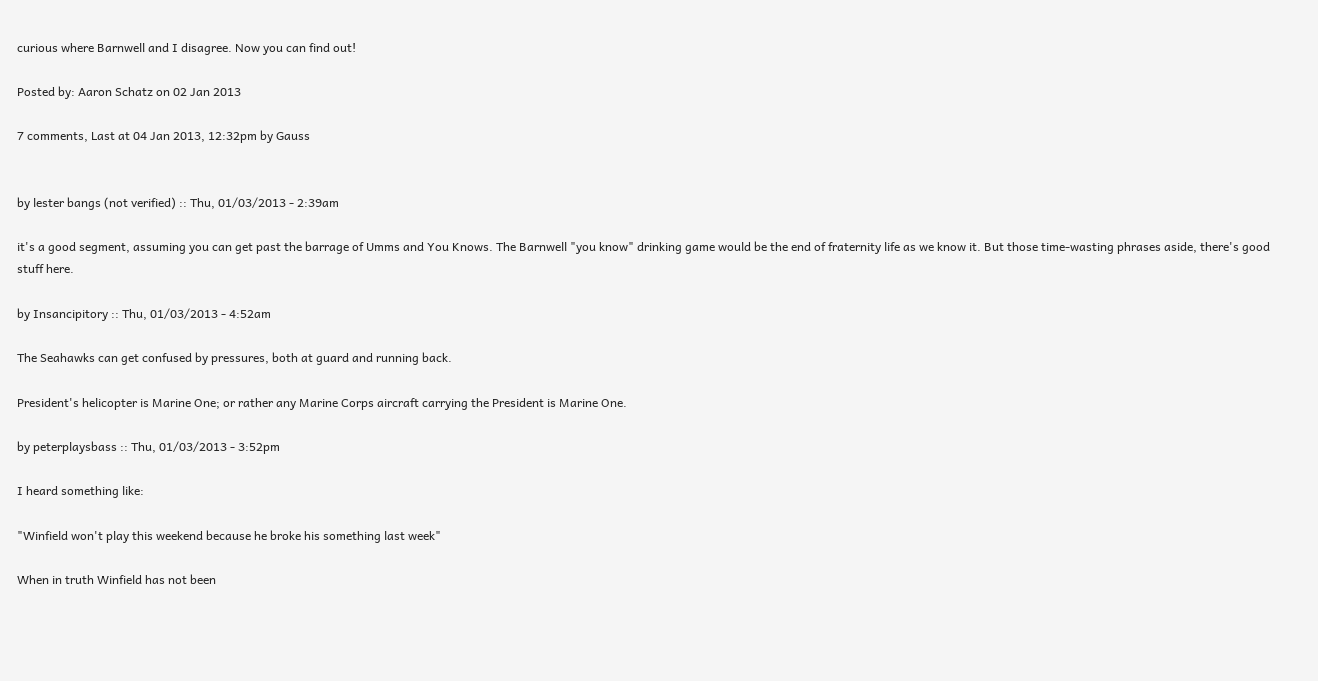curious where Barnwell and I disagree. Now you can find out!

Posted by: Aaron Schatz on 02 Jan 2013

7 comments, Last at 04 Jan 2013, 12:32pm by Gauss


by lester bangs (not verified) :: Thu, 01/03/2013 - 2:39am

it's a good segment, assuming you can get past the barrage of Umms and You Knows. The Barnwell "you know" drinking game would be the end of fraternity life as we know it. But those time-wasting phrases aside, there's good stuff here.

by Insancipitory :: Thu, 01/03/2013 - 4:52am

The Seahawks can get confused by pressures, both at guard and running back.

President's helicopter is Marine One; or rather any Marine Corps aircraft carrying the President is Marine One.

by peterplaysbass :: Thu, 01/03/2013 - 3:52pm

I heard something like:

"Winfield won't play this weekend because he broke his something last week"

When in truth Winfield has not been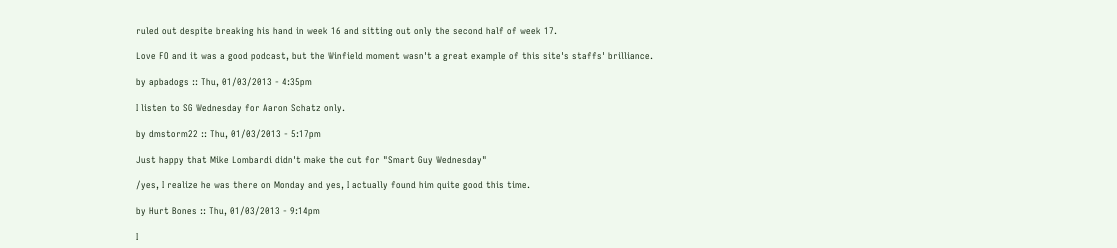ruled out despite breaking his hand in week 16 and sitting out only the second half of week 17.

Love FO and it was a good podcast, but the Winfield moment wasn't a great example of this site's staffs' brilliance.

by apbadogs :: Thu, 01/03/2013 - 4:35pm

I listen to SG Wednesday for Aaron Schatz only.

by dmstorm22 :: Thu, 01/03/2013 - 5:17pm

Just happy that Mike Lombardi didn't make the cut for "Smart Guy Wednesday"

/yes, I realize he was there on Monday and yes, I actually found him quite good this time.

by Hurt Bones :: Thu, 01/03/2013 - 9:14pm

I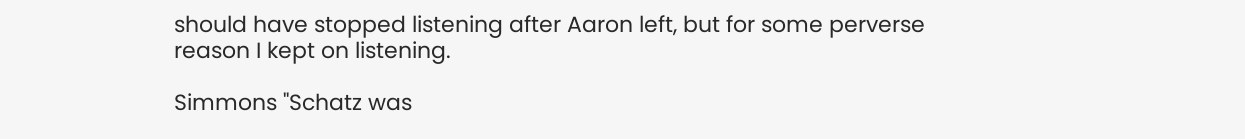should have stopped listening after Aaron left, but for some perverse reason I kept on listening.

Simmons "Schatz was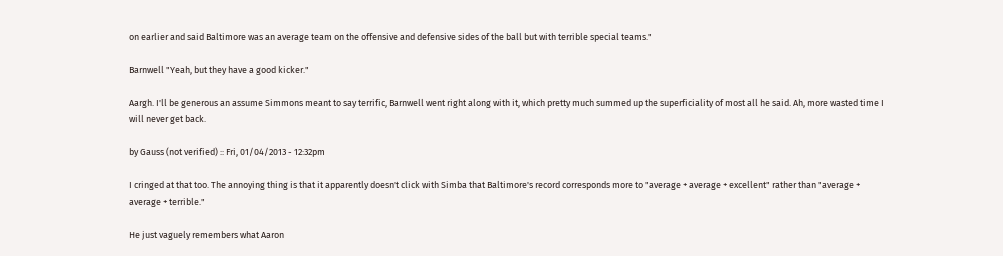on earlier and said Baltimore was an average team on the offensive and defensive sides of the ball but with terrible special teams."

Barnwell "Yeah, but they have a good kicker."

Aargh. I'll be generous an assume Simmons meant to say terrific, Barnwell went right along with it, which pretty much summed up the superficiality of most all he said. Ah, more wasted time I will never get back.

by Gauss (not verified) :: Fri, 01/04/2013 - 12:32pm

I cringed at that too. The annoying thing is that it apparently doesn't click with Simba that Baltimore's record corresponds more to "average + average + excellent" rather than "average + average + terrible."

He just vaguely remembers what Aaron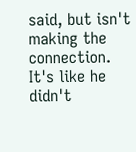said, but isn't making the connection. It's like he didn't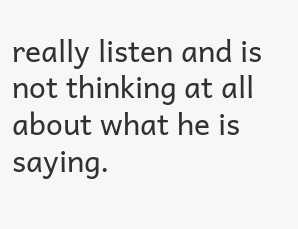really listen and is not thinking at all about what he is saying.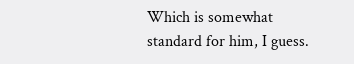Which is somewhat standard for him, I guess.